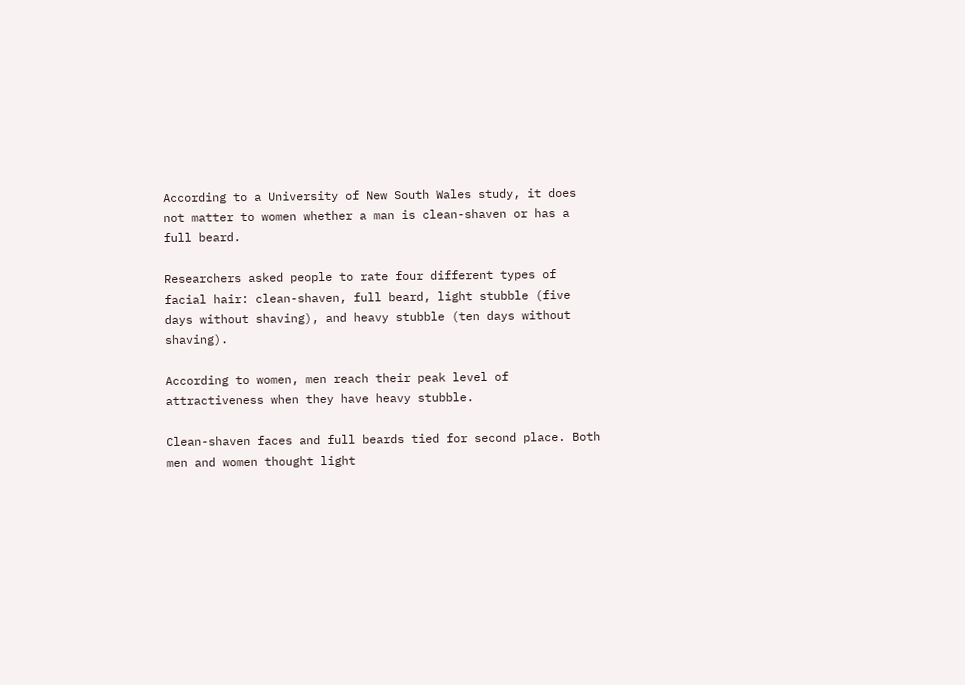According to a University of New South Wales study, it does not matter to women whether a man is clean-shaven or has a full beard.

Researchers asked people to rate four different types of facial hair: clean-shaven, full beard, light stubble (five days without shaving), and heavy stubble (ten days without shaving).

According to women, men reach their peak level of attractiveness when they have heavy stubble.

Clean-shaven faces and full beards tied for second place. Both men and women thought light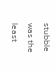stubble was the least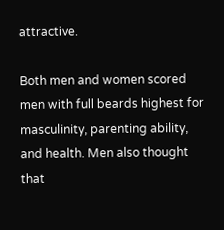attractive.

Both men and women scored men with full beards highest for masculinity, parenting ability, and health. Men also thought that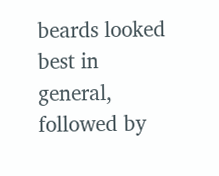beards looked best in general, followed by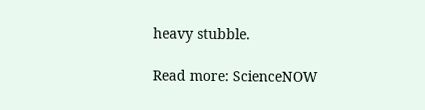heavy stubble.

Read more: ScienceNOW